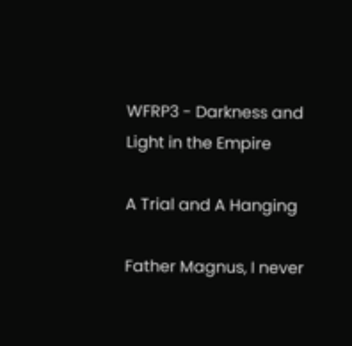WFRP3 - Darkness and Light in the Empire

A Trial and A Hanging

Father Magnus, I never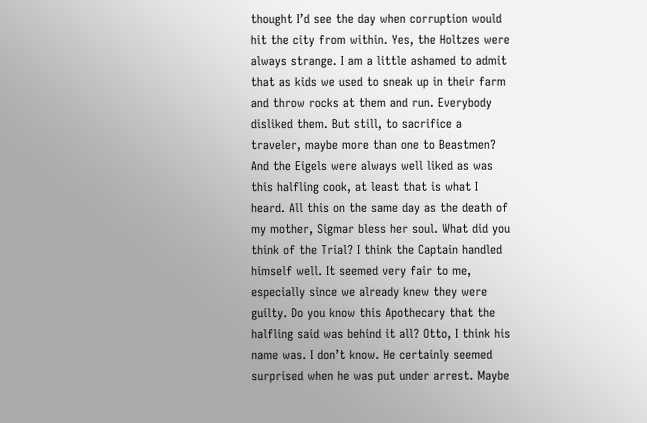thought I’d see the day when corruption would hit the city from within. Yes, the Holtzes were always strange. I am a little ashamed to admit that as kids we used to sneak up in their farm and throw rocks at them and run. Everybody disliked them. But still, to sacrifice a traveler, maybe more than one to Beastmen? And the Eigels were always well liked as was this halfling cook, at least that is what I heard. All this on the same day as the death of my mother, Sigmar bless her soul. What did you think of the Trial? I think the Captain handled himself well. It seemed very fair to me, especially since we already knew they were guilty. Do you know this Apothecary that the halfling said was behind it all? Otto, I think his name was. I don’t know. He certainly seemed surprised when he was put under arrest. Maybe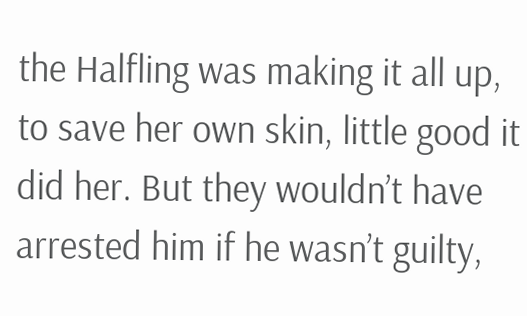the Halfling was making it all up, to save her own skin, little good it did her. But they wouldn’t have arrested him if he wasn’t guilty,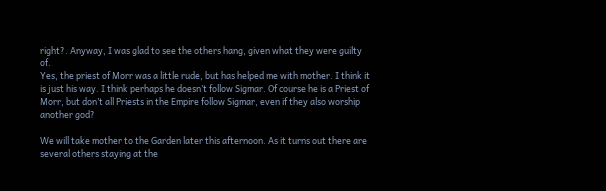right?. Anyway, I was glad to see the others hang, given what they were guilty of.
Yes, the priest of Morr was a little rude, but has helped me with mother. I think it is just his way. I think perhaps he doesn’t follow Sigmar. Of course he is a Priest of Morr, but don’t all Priests in the Empire follow Sigmar, even if they also worship another god?

We will take mother to the Garden later this afternoon. As it turns out there are several others staying at the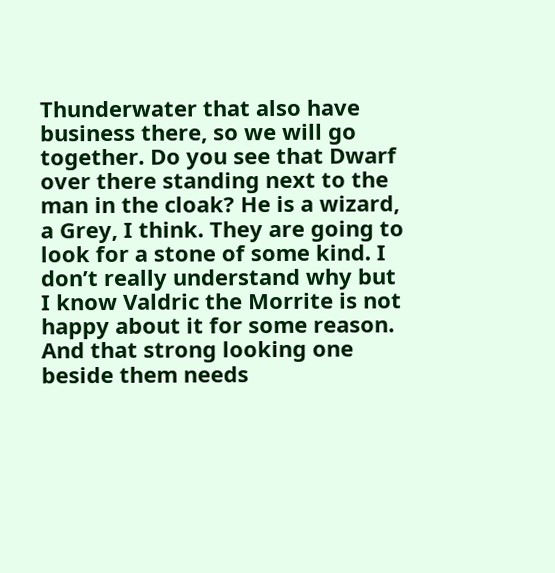Thunderwater that also have business there, so we will go together. Do you see that Dwarf over there standing next to the man in the cloak? He is a wizard, a Grey, I think. They are going to look for a stone of some kind. I don’t really understand why but I know Valdric the Morrite is not happy about it for some reason. And that strong looking one beside them needs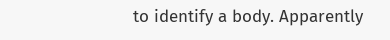to identify a body. Apparently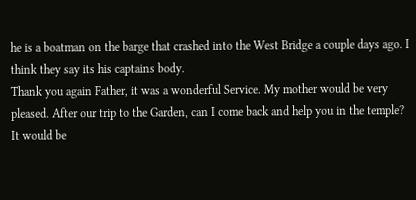he is a boatman on the barge that crashed into the West Bridge a couple days ago. I think they say its his captains body.
Thank you again Father, it was a wonderful Service. My mother would be very pleased. After our trip to the Garden, can I come back and help you in the temple? It would be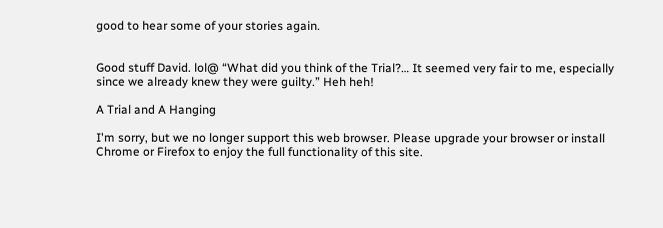good to hear some of your stories again.


Good stuff David. lol@ “What did you think of the Trial?… It seemed very fair to me, especially since we already knew they were guilty.” Heh heh!

A Trial and A Hanging

I'm sorry, but we no longer support this web browser. Please upgrade your browser or install Chrome or Firefox to enjoy the full functionality of this site.